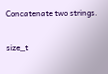Concatenate two strings.

size_t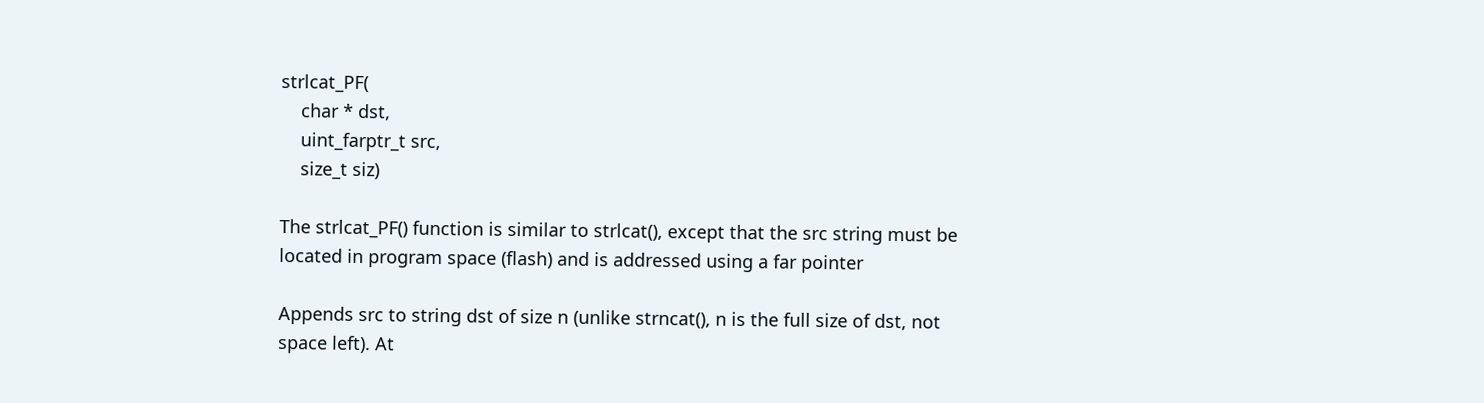strlcat_PF(
    char * dst,
    uint_farptr_t src,
    size_t siz)

The strlcat_PF() function is similar to strlcat(), except that the src string must be located in program space (flash) and is addressed using a far pointer

Appends src to string dst of size n (unlike strncat(), n is the full size of dst, not space left). At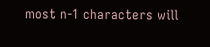most n-1 characters will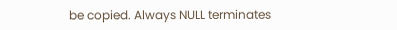be copied. Always NULL terminates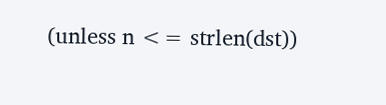(unless n <= strlen(dst))